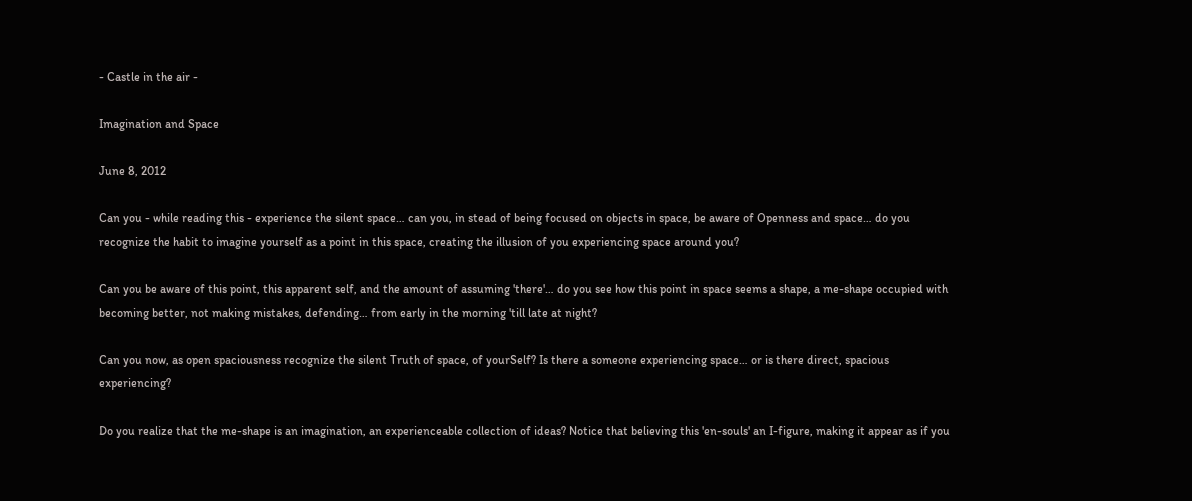- Castle in the air -

Imagination and Space

June 8, 2012

Can you - while reading this - experience the silent space… can you, in stead of being focused on objects in space, be aware of Openness and space… do you recognize the habit to imagine yourself as a point in this space, creating the illusion of you experiencing space around you?

Can you be aware of this point, this apparent self, and the amount of assuming 'there'… do you see how this point in space seems a shape, a me-shape occupied with becoming better, not making mistakes, defending… from early in the morning 'till late at night?

Can you now, as open spaciousness recognize the silent Truth of space, of yourSelf? Is there a someone experiencing space… or is there direct, spacious experiencing?

Do you realize that the me-shape is an imagination, an experienceable collection of ideas? Notice that believing this 'en-souls' an I-figure, making it appear as if you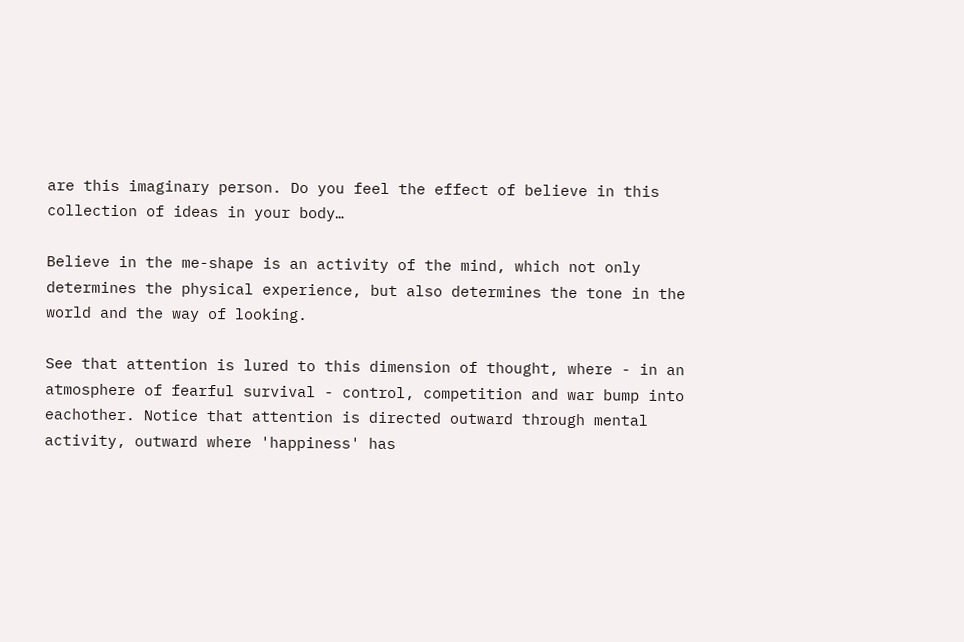are this imaginary person. Do you feel the effect of believe in this collection of ideas in your body…

Believe in the me-shape is an activity of the mind, which not only determines the physical experience, but also determines the tone in the world and the way of looking.

See that attention is lured to this dimension of thought, where - in an atmosphere of fearful survival - control, competition and war bump into eachother. Notice that attention is directed outward through mental activity, outward where 'happiness' has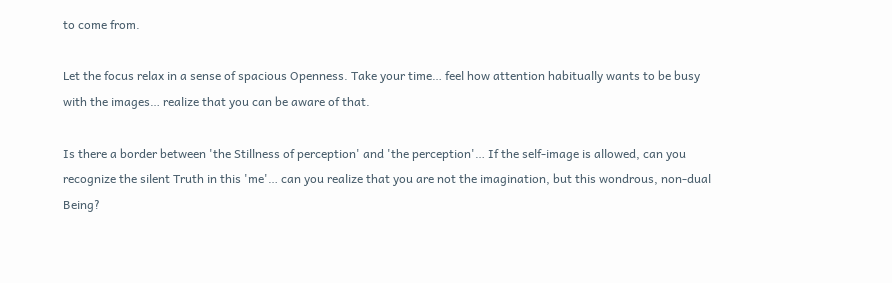to come from.

Let the focus relax in a sense of spacious Openness. Take your time… feel how attention habitually wants to be busy with the images… realize that you can be aware of that.

Is there a border between 'the Stillness of perception' and 'the perception'… If the self-image is allowed, can you recognize the silent Truth in this 'me'… can you realize that you are not the imagination, but this wondrous, non-dual Being?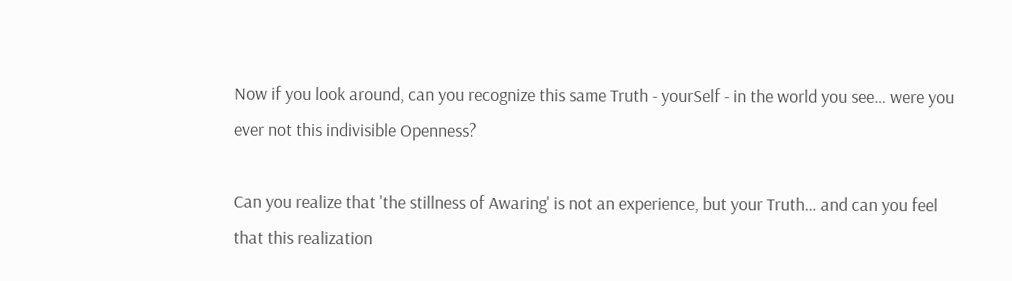Now if you look around, can you recognize this same Truth - yourSelf - in the world you see… were you ever not this indivisible Openness?

Can you realize that 'the stillness of Awaring' is not an experience, but your Truth… and can you feel that this realization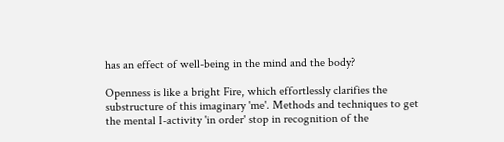has an effect of well-being in the mind and the body?

Openness is like a bright Fire, which effortlessly clarifies the substructure of this imaginary 'me'. Methods and techniques to get the mental I-activity 'in order' stop in recognition of the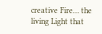creative Fire… the living Light that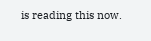is reading this now.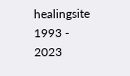healingsite   1993 - 2023